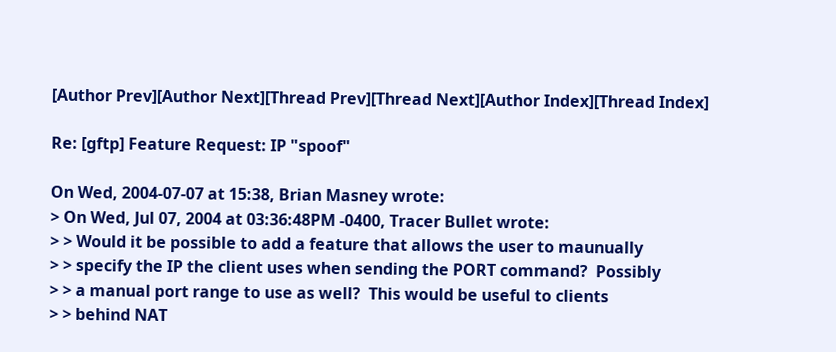[Author Prev][Author Next][Thread Prev][Thread Next][Author Index][Thread Index]

Re: [gftp] Feature Request: IP "spoof"

On Wed, 2004-07-07 at 15:38, Brian Masney wrote:
> On Wed, Jul 07, 2004 at 03:36:48PM -0400, Tracer Bullet wrote:
> > Would it be possible to add a feature that allows the user to maunually
> > specify the IP the client uses when sending the PORT command?  Possibly
> > a manual port range to use as well?  This would be useful to clients
> > behind NAT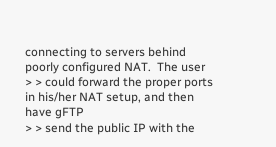connecting to servers behind poorly configured NAT.  The user
> > could forward the proper ports in his/her NAT setup, and then have gFTP
> > send the public IP with the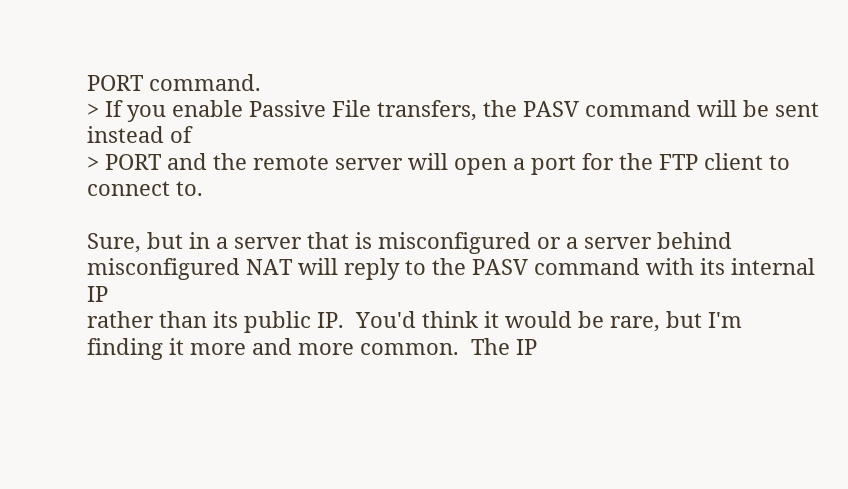PORT command.
> If you enable Passive File transfers, the PASV command will be sent instead of
> PORT and the remote server will open a port for the FTP client to connect to.

Sure, but in a server that is misconfigured or a server behind
misconfigured NAT will reply to the PASV command with its internal IP
rather than its public IP.  You'd think it would be rare, but I'm
finding it more and more common.  The IP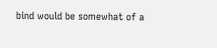bind would be somewhat of a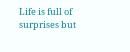Life is full of surprises but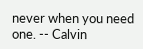never when you need one. -- Calvin